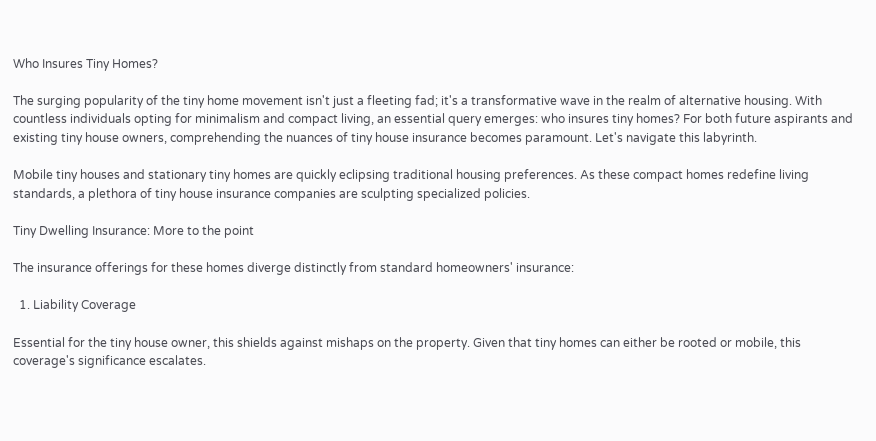Who Insures Tiny Homes?

The surging popularity of the tiny home movement isn't just a fleeting fad; it's a transformative wave in the realm of alternative housing. With countless individuals opting for minimalism and compact living, an essential query emerges: who insures tiny homes? For both future aspirants and existing tiny house owners, comprehending the nuances of tiny house insurance becomes paramount. Let's navigate this labyrinth.

Mobile tiny houses and stationary tiny homes are quickly eclipsing traditional housing preferences. As these compact homes redefine living standards, a plethora of tiny house insurance companies are sculpting specialized policies.

Tiny Dwelling Insurance: More to the point

The insurance offerings for these homes diverge distinctly from standard homeowners' insurance:

  1. Liability Coverage

Essential for the tiny house owner, this shields against mishaps on the property. Given that tiny homes can either be rooted or mobile, this coverage's significance escalates.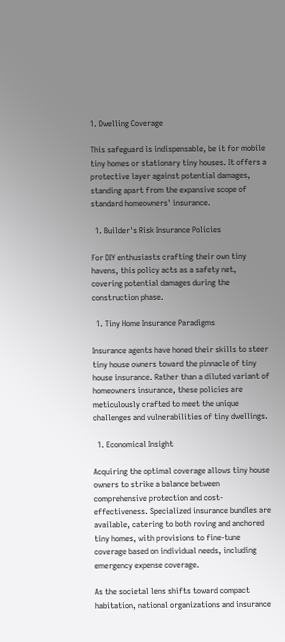1. Dwelling Coverage

This safeguard is indispensable, be it for mobile tiny homes or stationary tiny houses. It offers a protective layer against potential damages, standing apart from the expansive scope of standard homeowners' insurance.

  1. Builder's Risk Insurance Policies

For DIY enthusiasts crafting their own tiny havens, this policy acts as a safety net, covering potential damages during the construction phase.

  1. Tiny Home Insurance Paradigms

Insurance agents have honed their skills to steer tiny house owners toward the pinnacle of tiny house insurance. Rather than a diluted variant of homeowners insurance, these policies are meticulously crafted to meet the unique challenges and vulnerabilities of tiny dwellings.

  1. Economical Insight

Acquiring the optimal coverage allows tiny house owners to strike a balance between comprehensive protection and cost-effectiveness. Specialized insurance bundles are available, catering to both roving and anchored tiny homes, with provisions to fine-tune coverage based on individual needs, including emergency expense coverage.

As the societal lens shifts toward compact habitation, national organizations and insurance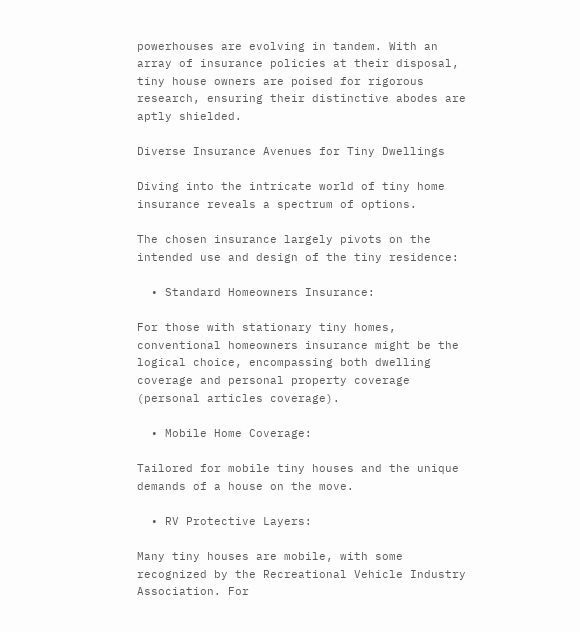powerhouses are evolving in tandem. With an array of insurance policies at their disposal, tiny house owners are poised for rigorous research, ensuring their distinctive abodes are aptly shielded.

Diverse Insurance Avenues for Tiny Dwellings

Diving into the intricate world of tiny home insurance reveals a spectrum of options.

The chosen insurance largely pivots on the intended use and design of the tiny residence:

  • Standard Homeowners Insurance:

For those with stationary tiny homes, conventional homeowners insurance might be the logical choice, encompassing both dwelling coverage and personal property coverage (personal articles coverage).

  • Mobile Home Coverage:

Tailored for mobile tiny houses and the unique demands of a house on the move.

  • RV Protective Layers:

Many tiny houses are mobile, with some recognized by the Recreational Vehicle Industry Association. For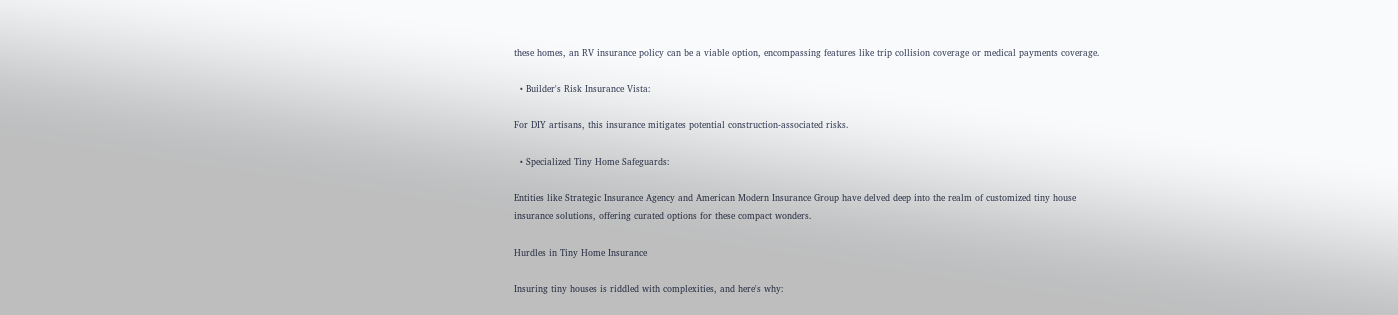these homes, an RV insurance policy can be a viable option, encompassing features like trip collision coverage or medical payments coverage.

  • Builder's Risk Insurance Vista:

For DIY artisans, this insurance mitigates potential construction-associated risks.

  • Specialized Tiny Home Safeguards:

Entities like Strategic Insurance Agency and American Modern Insurance Group have delved deep into the realm of customized tiny house insurance solutions, offering curated options for these compact wonders.

Hurdles in Tiny Home Insurance

Insuring tiny houses is riddled with complexities, and here's why: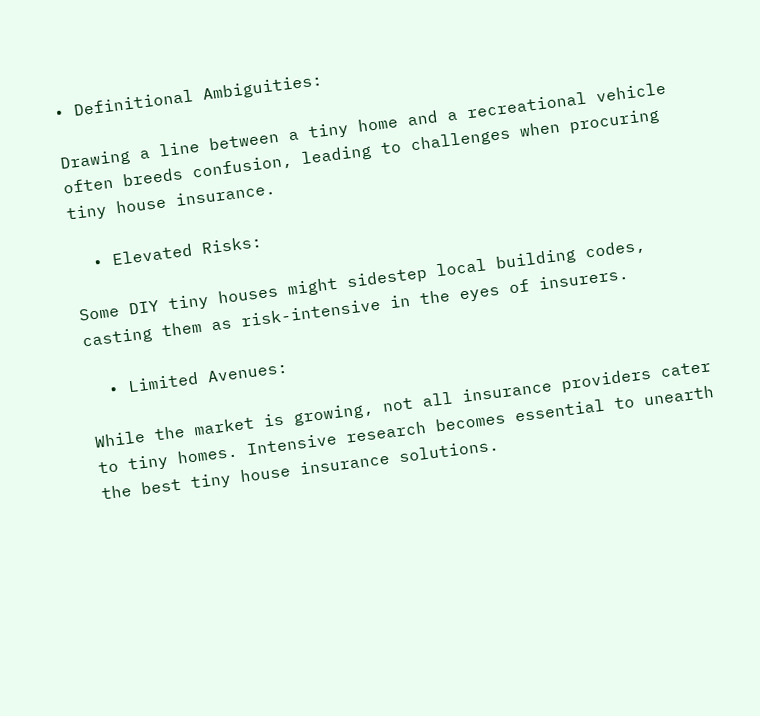• Definitional Ambiguities:

Drawing a line between a tiny home and a recreational vehicle often breeds confusion, leading to challenges when procuring tiny house insurance.

  • Elevated Risks:

Some DIY tiny houses might sidestep local building codes, casting them as risk-intensive in the eyes of insurers.

  • Limited Avenues:

While the market is growing, not all insurance providers cater to tiny homes. Intensive research becomes essential to unearth the best tiny house insurance solutions.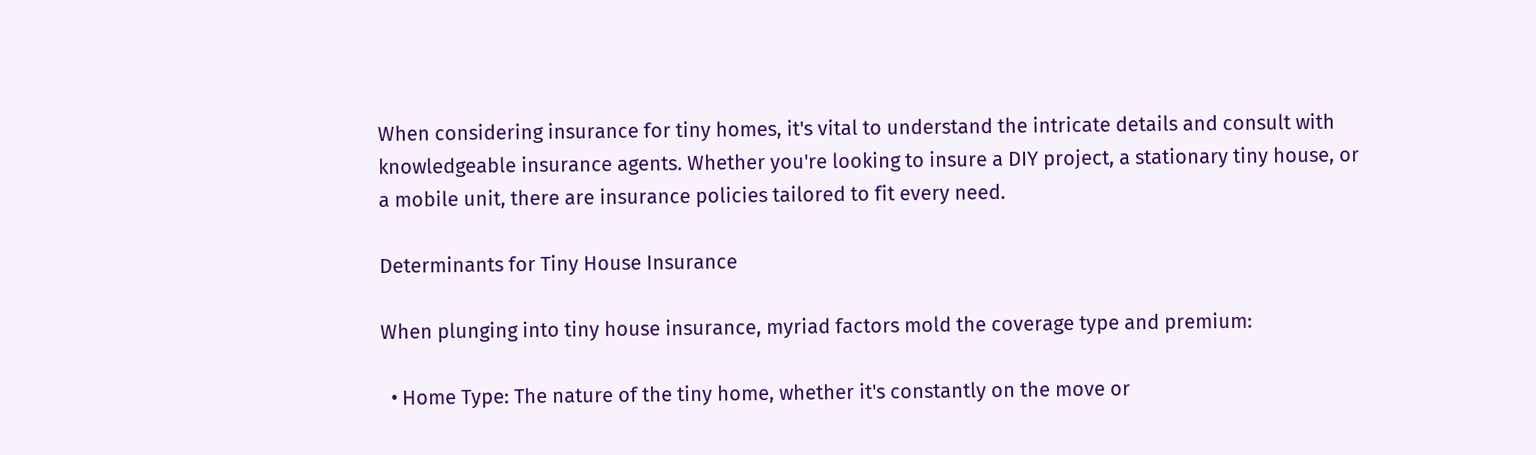When considering insurance for tiny homes, it's vital to understand the intricate details and consult with knowledgeable insurance agents. Whether you're looking to insure a DIY project, a stationary tiny house, or a mobile unit, there are insurance policies tailored to fit every need.

Determinants for Tiny House Insurance

When plunging into tiny house insurance, myriad factors mold the coverage type and premium:

  • Home Type: The nature of the tiny home, whether it's constantly on the move or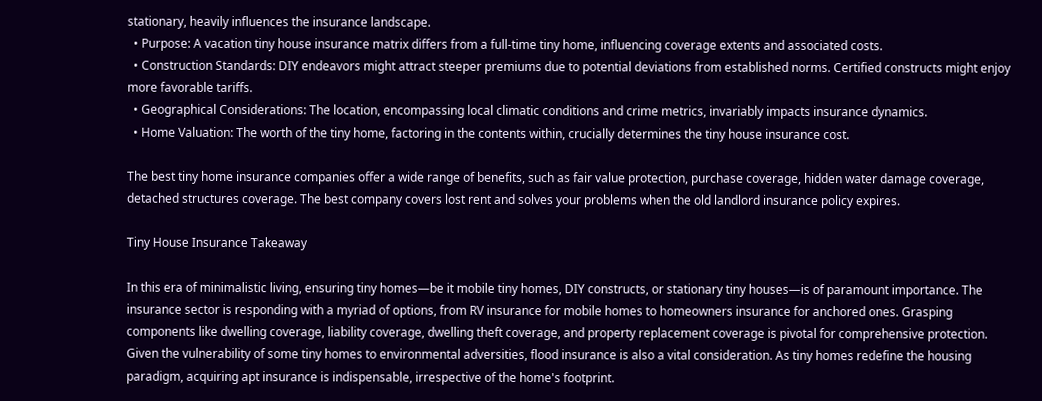stationary, heavily influences the insurance landscape.
  • Purpose: A vacation tiny house insurance matrix differs from a full-time tiny home, influencing coverage extents and associated costs.
  • Construction Standards: DIY endeavors might attract steeper premiums due to potential deviations from established norms. Certified constructs might enjoy more favorable tariffs.
  • Geographical Considerations: The location, encompassing local climatic conditions and crime metrics, invariably impacts insurance dynamics.
  • Home Valuation: The worth of the tiny home, factoring in the contents within, crucially determines the tiny house insurance cost.

The best tiny home insurance companies offer a wide range of benefits, such as fair value protection, purchase coverage, hidden water damage coverage, detached structures coverage. The best company covers lost rent and solves your problems when the old landlord insurance policy expires.

Tiny House Insurance Takeaway

In this era of minimalistic living, ensuring tiny homes—be it mobile tiny homes, DIY constructs, or stationary tiny houses—is of paramount importance. The insurance sector is responding with a myriad of options, from RV insurance for mobile homes to homeowners insurance for anchored ones. Grasping components like dwelling coverage, liability coverage, dwelling theft coverage, and property replacement coverage is pivotal for comprehensive protection. Given the vulnerability of some tiny homes to environmental adversities, flood insurance is also a vital consideration. As tiny homes redefine the housing paradigm, acquiring apt insurance is indispensable, irrespective of the home's footprint.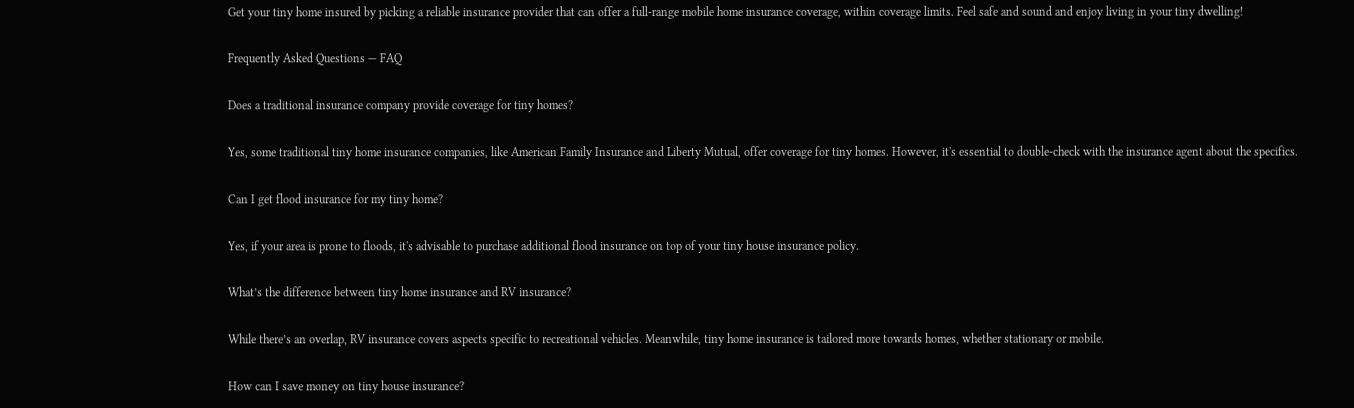Get your tiny home insured by picking a reliable insurance provider that can offer a full-range mobile home insurance coverage, within coverage limits. Feel safe and sound and enjoy living in your tiny dwelling!

Frequently Asked Questions — FAQ

Does a traditional insurance company provide coverage for tiny homes?

Yes, some traditional tiny home insurance companies, like American Family Insurance and Liberty Mutual, offer coverage for tiny homes. However, it's essential to double-check with the insurance agent about the specifics.

Can I get flood insurance for my tiny home?

Yes, if your area is prone to floods, it's advisable to purchase additional flood insurance on top of your tiny house insurance policy.

What’s the difference between tiny home insurance and RV insurance?

While there’s an overlap, RV insurance covers aspects specific to recreational vehicles. Meanwhile, tiny home insurance is tailored more towards homes, whether stationary or mobile.

How can I save money on tiny house insurance?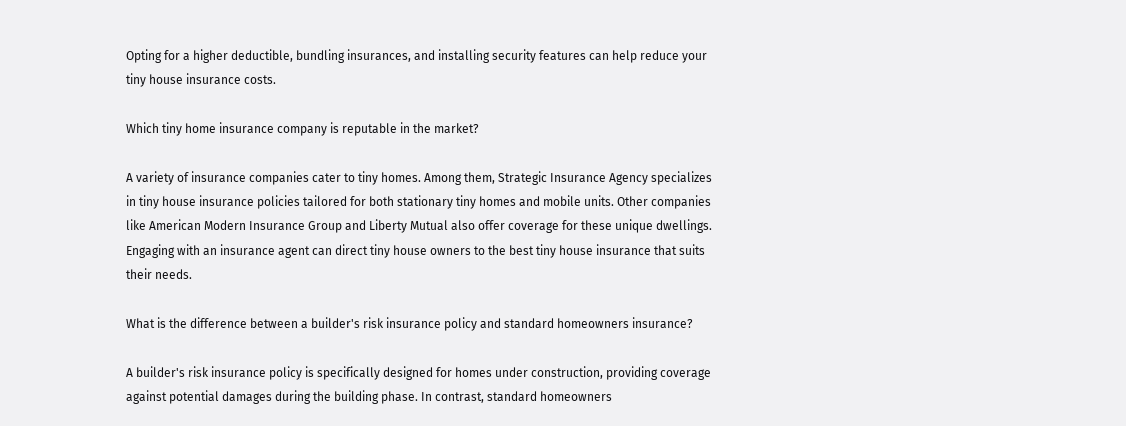Opting for a higher deductible, bundling insurances, and installing security features can help reduce your tiny house insurance costs.

Which tiny home insurance company is reputable in the market?

A variety of insurance companies cater to tiny homes. Among them, Strategic Insurance Agency specializes in tiny house insurance policies tailored for both stationary tiny homes and mobile units. Other companies like American Modern Insurance Group and Liberty Mutual also offer coverage for these unique dwellings. Engaging with an insurance agent can direct tiny house owners to the best tiny house insurance that suits their needs.

What is the difference between a builder's risk insurance policy and standard homeowners insurance?

A builder's risk insurance policy is specifically designed for homes under construction, providing coverage against potential damages during the building phase. In contrast, standard homeowners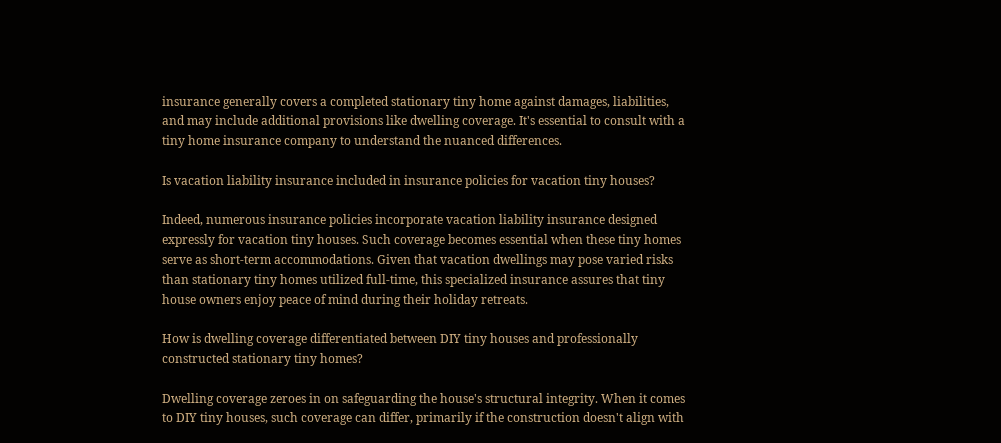insurance generally covers a completed stationary tiny home against damages, liabilities, and may include additional provisions like dwelling coverage. It's essential to consult with a tiny home insurance company to understand the nuanced differences.

Is vacation liability insurance included in insurance policies for vacation tiny houses?

Indeed, numerous insurance policies incorporate vacation liability insurance designed expressly for vacation tiny houses. Such coverage becomes essential when these tiny homes serve as short-term accommodations. Given that vacation dwellings may pose varied risks than stationary tiny homes utilized full-time, this specialized insurance assures that tiny house owners enjoy peace of mind during their holiday retreats.

How is dwelling coverage differentiated between DIY tiny houses and professionally constructed stationary tiny homes?

Dwelling coverage zeroes in on safeguarding the house's structural integrity. When it comes to DIY tiny houses, such coverage can differ, primarily if the construction doesn't align with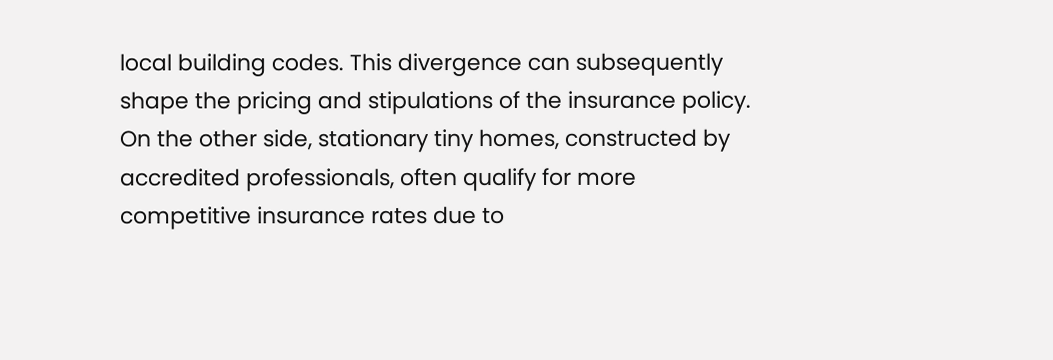local building codes. This divergence can subsequently shape the pricing and stipulations of the insurance policy. On the other side, stationary tiny homes, constructed by accredited professionals, often qualify for more competitive insurance rates due to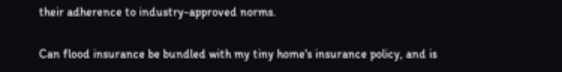their adherence to industry-approved norms.

Can flood insurance be bundled with my tiny home's insurance policy, and is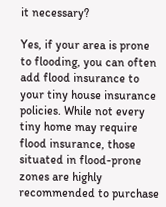it necessary?

Yes, if your area is prone to flooding, you can often add flood insurance to your tiny house insurance policies. While not every tiny home may require flood insurance, those situated in flood-prone zones are highly recommended to purchase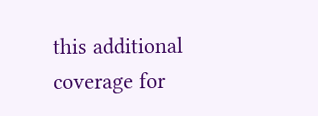this additional coverage for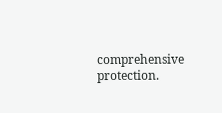comprehensive protection.